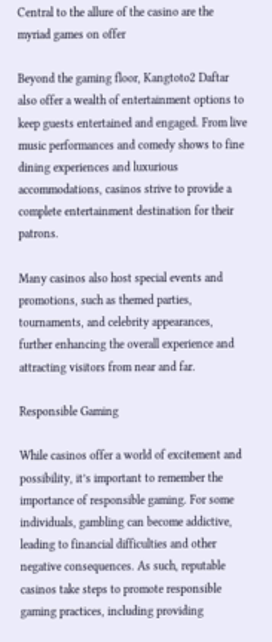Central to the allure of the casino are the myriad games on offer

Beyond the gaming floor, Kangtoto2 Daftar also offer a wealth of entertainment options to keep guests entertained and engaged. From live music performances and comedy shows to fine dining experiences and luxurious accommodations, casinos strive to provide a complete entertainment destination for their patrons.

Many casinos also host special events and promotions, such as themed parties, tournaments, and celebrity appearances, further enhancing the overall experience and attracting visitors from near and far.

Responsible Gaming

While casinos offer a world of excitement and possibility, it’s important to remember the importance of responsible gaming. For some individuals, gambling can become addictive, leading to financial difficulties and other negative consequences. As such, reputable casinos take steps to promote responsible gaming practices, including providing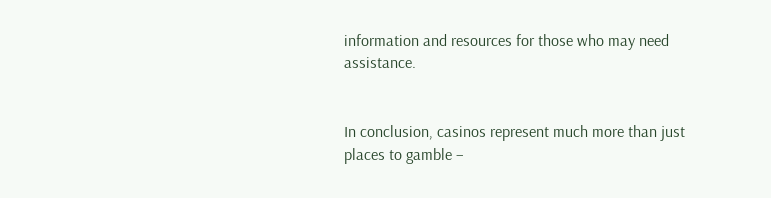information and resources for those who may need assistance.


In conclusion, casinos represent much more than just places to gamble –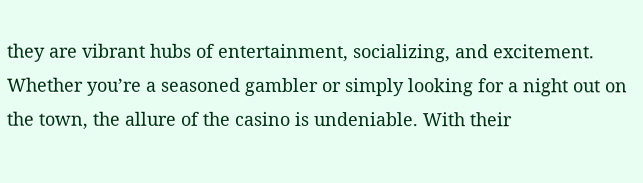they are vibrant hubs of entertainment, socializing, and excitement. Whether you’re a seasoned gambler or simply looking for a night out on the town, the allure of the casino is undeniable. With their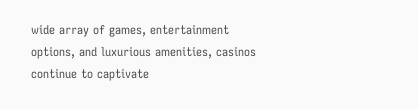wide array of games, entertainment options, and luxurious amenities, casinos continue to captivate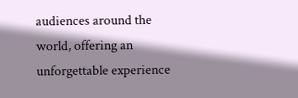audiences around the world, offering an unforgettable experience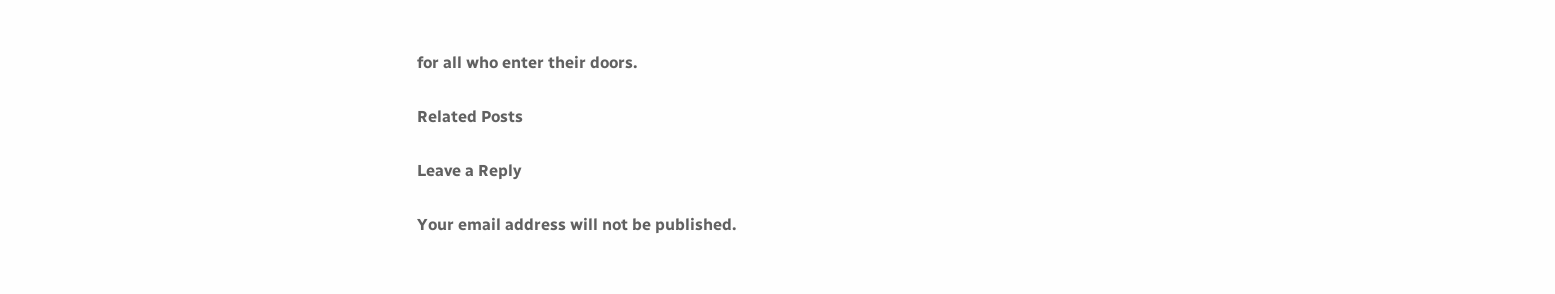for all who enter their doors.

Related Posts

Leave a Reply

Your email address will not be published.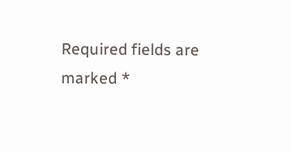Required fields are marked *